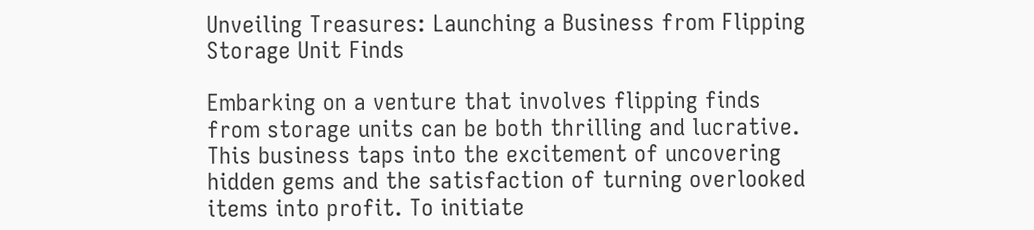Unveiling Treasures: Launching a Business from Flipping Storage Unit Finds

Embarking on a venture that involves flipping finds from storage units can be both thrilling and lucrative. This business taps into the excitement of uncovering hidden gems and the satisfaction of turning overlooked items into profit. To initiate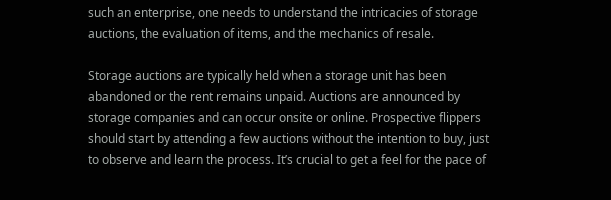such an enterprise, one needs to understand the intricacies of storage auctions, the evaluation of items, and the mechanics of resale.

Storage auctions are typically held when a storage unit has been abandoned or the rent remains unpaid. Auctions are announced by storage companies and can occur onsite or online. Prospective flippers should start by attending a few auctions without the intention to buy, just to observe and learn the process. It’s crucial to get a feel for the pace of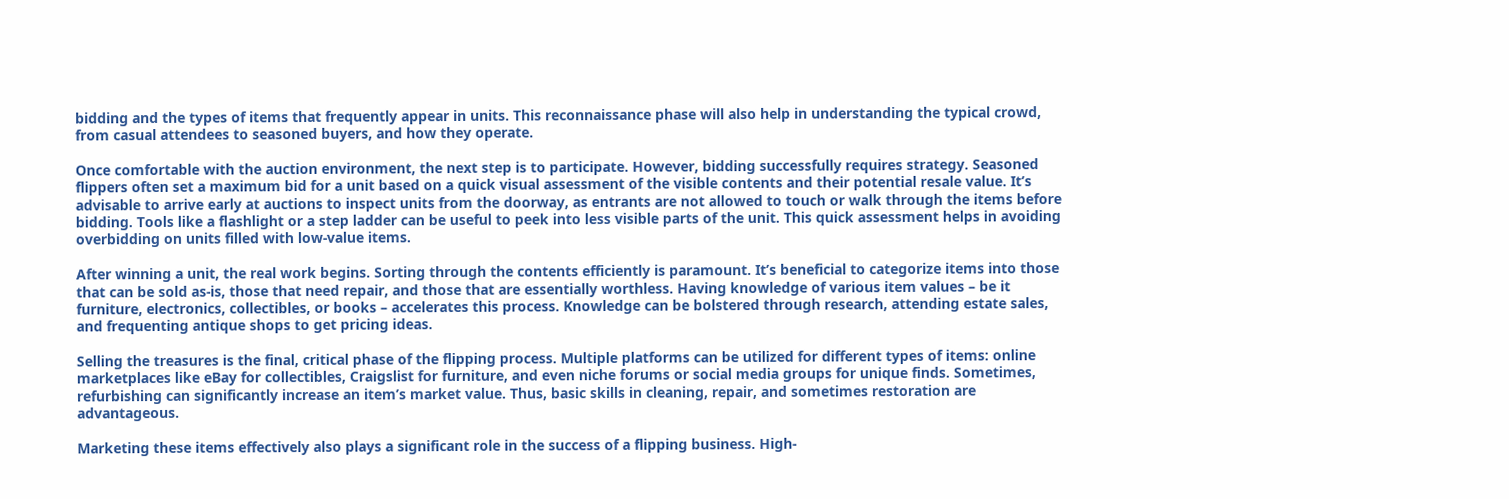bidding and the types of items that frequently appear in units. This reconnaissance phase will also help in understanding the typical crowd, from casual attendees to seasoned buyers, and how they operate.

Once comfortable with the auction environment, the next step is to participate. However, bidding successfully requires strategy. Seasoned flippers often set a maximum bid for a unit based on a quick visual assessment of the visible contents and their potential resale value. It’s advisable to arrive early at auctions to inspect units from the doorway, as entrants are not allowed to touch or walk through the items before bidding. Tools like a flashlight or a step ladder can be useful to peek into less visible parts of the unit. This quick assessment helps in avoiding overbidding on units filled with low-value items.

After winning a unit, the real work begins. Sorting through the contents efficiently is paramount. It’s beneficial to categorize items into those that can be sold as-is, those that need repair, and those that are essentially worthless. Having knowledge of various item values – be it furniture, electronics, collectibles, or books – accelerates this process. Knowledge can be bolstered through research, attending estate sales, and frequenting antique shops to get pricing ideas.

Selling the treasures is the final, critical phase of the flipping process. Multiple platforms can be utilized for different types of items: online marketplaces like eBay for collectibles, Craigslist for furniture, and even niche forums or social media groups for unique finds. Sometimes, refurbishing can significantly increase an item’s market value. Thus, basic skills in cleaning, repair, and sometimes restoration are advantageous.

Marketing these items effectively also plays a significant role in the success of a flipping business. High-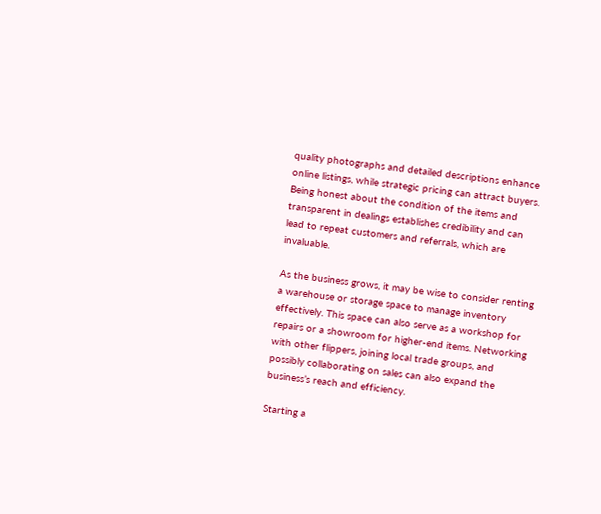quality photographs and detailed descriptions enhance online listings, while strategic pricing can attract buyers. Being honest about the condition of the items and transparent in dealings establishes credibility and can lead to repeat customers and referrals, which are invaluable.

As the business grows, it may be wise to consider renting a warehouse or storage space to manage inventory effectively. This space can also serve as a workshop for repairs or a showroom for higher-end items. Networking with other flippers, joining local trade groups, and possibly collaborating on sales can also expand the business’s reach and efficiency.

Starting a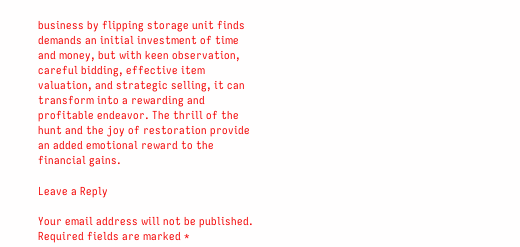business by flipping storage unit finds demands an initial investment of time and money, but with keen observation, careful bidding, effective item valuation, and strategic selling, it can transform into a rewarding and profitable endeavor. The thrill of the hunt and the joy of restoration provide an added emotional reward to the financial gains.

Leave a Reply

Your email address will not be published. Required fields are marked *